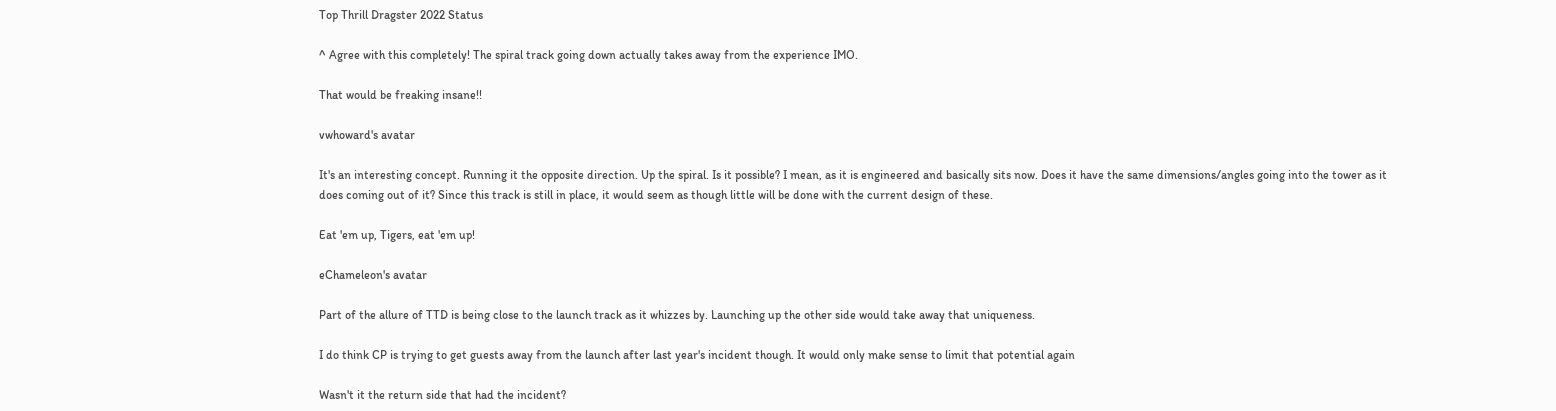Top Thrill Dragster 2022 Status

^ Agree with this completely! The spiral track going down actually takes away from the experience IMO.

That would be freaking insane!!

vwhoward's avatar

It's an interesting concept. Running it the opposite direction. Up the spiral. Is it possible? I mean, as it is engineered and basically sits now. Does it have the same dimensions/angles going into the tower as it does coming out of it? Since this track is still in place, it would seem as though little will be done with the current design of these.

Eat 'em up, Tigers, eat 'em up!

eChameleon's avatar

Part of the allure of TTD is being close to the launch track as it whizzes by. Launching up the other side would take away that uniqueness.

I do think CP is trying to get guests away from the launch after last year's incident though. It would only make sense to limit that potential again

Wasn't it the return side that had the incident?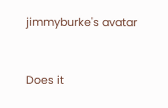jimmyburke's avatar


Does it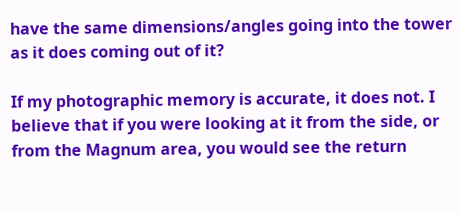have the same dimensions/angles going into the tower as it does coming out of it?

If my photographic memory is accurate, it does not. I believe that if you were looking at it from the side, or from the Magnum area, you would see the return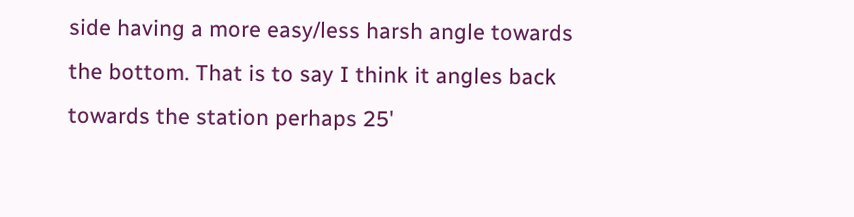side having a more easy/less harsh angle towards the bottom. That is to say I think it angles back towards the station perhaps 25'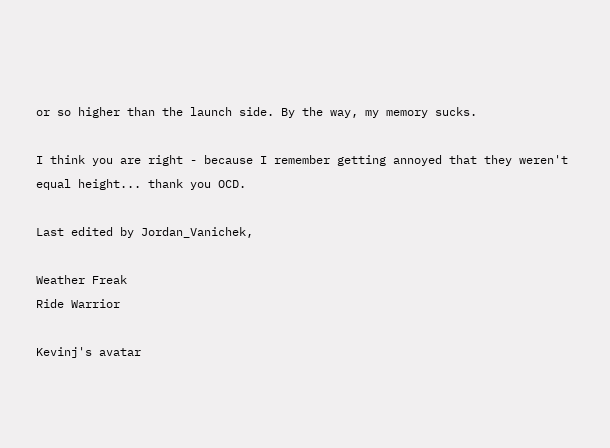or so higher than the launch side. By the way, my memory sucks.

I think you are right - because I remember getting annoyed that they weren't equal height... thank you OCD.

Last edited by Jordan_Vanichek,

Weather Freak
Ride Warrior

Kevinj's avatar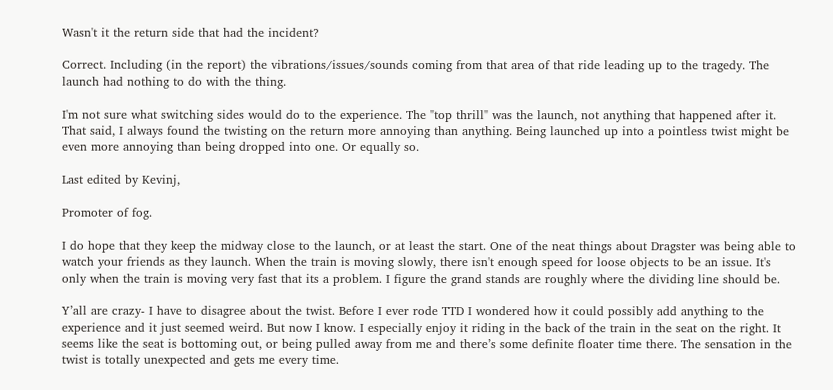Wasn't it the return side that had the incident?

Correct. Including (in the report) the vibrations/issues/sounds coming from that area of that ride leading up to the tragedy. The launch had nothing to do with the thing.

I'm not sure what switching sides would do to the experience. The "top thrill" was the launch, not anything that happened after it. That said, I always found the twisting on the return more annoying than anything. Being launched up into a pointless twist might be even more annoying than being dropped into one. Or equally so.

Last edited by Kevinj,

Promoter of fog.

I do hope that they keep the midway close to the launch, or at least the start. One of the neat things about Dragster was being able to watch your friends as they launch. When the train is moving slowly, there isn't enough speed for loose objects to be an issue. It's only when the train is moving very fast that its a problem. I figure the grand stands are roughly where the dividing line should be.

Y’all are crazy- I have to disagree about the twist. Before I ever rode TTD I wondered how it could possibly add anything to the experience and it just seemed weird. But now I know. I especially enjoy it riding in the back of the train in the seat on the right. It seems like the seat is bottoming out, or being pulled away from me and there’s some definite floater time there. The sensation in the twist is totally unexpected and gets me every time.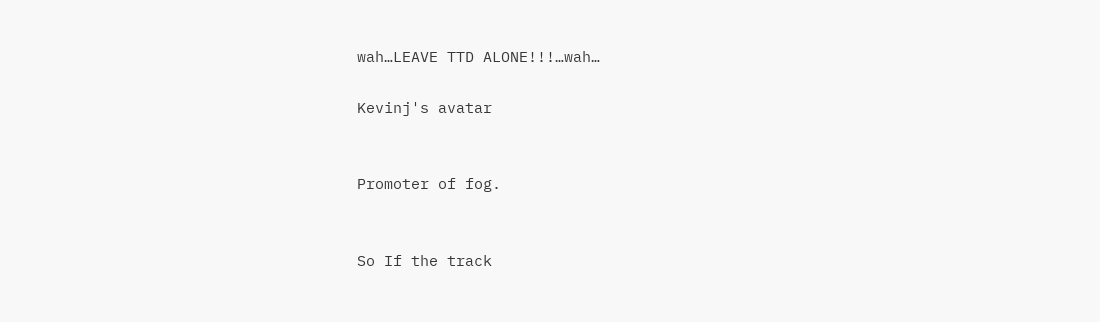wah…LEAVE TTD ALONE!!!…wah…

Kevinj's avatar


Promoter of fog.


So If the track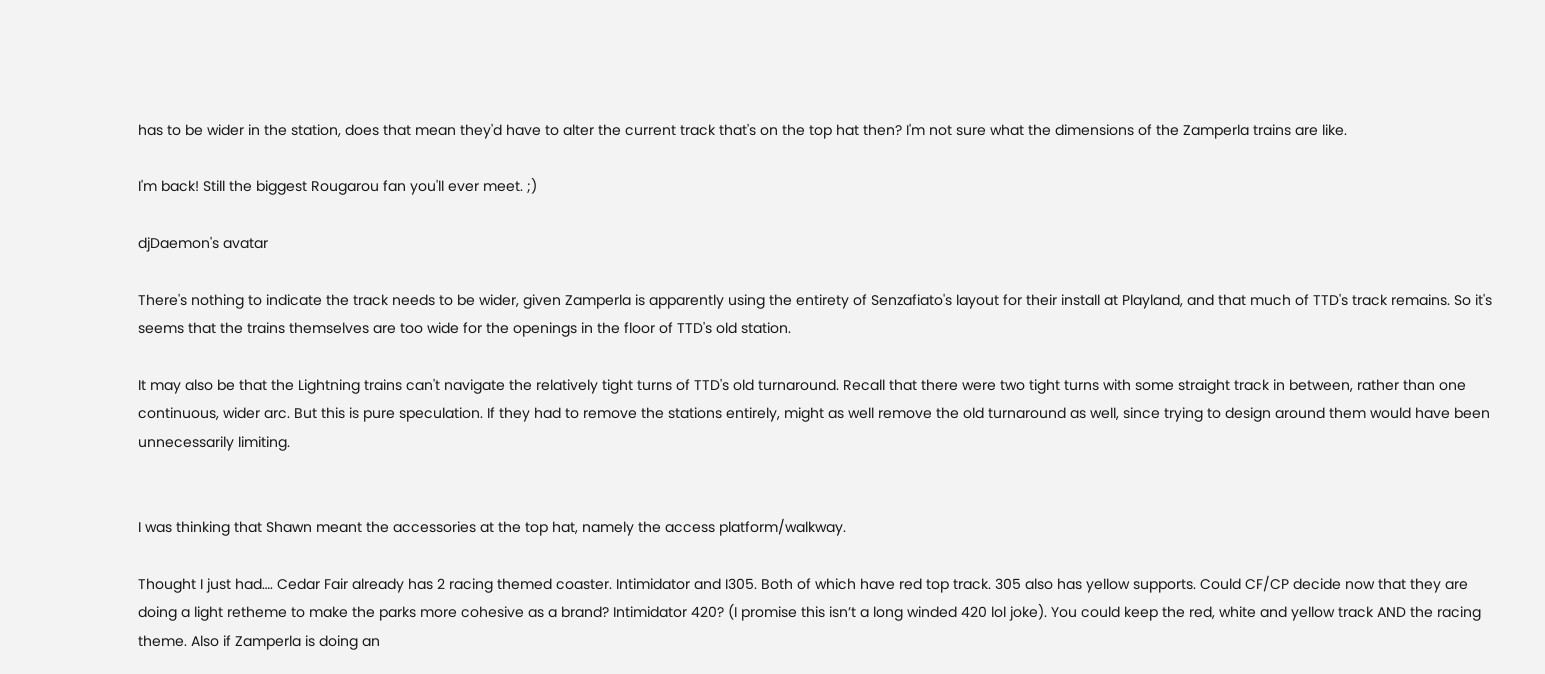has to be wider in the station, does that mean they'd have to alter the current track that's on the top hat then? I'm not sure what the dimensions of the Zamperla trains are like.

I'm back! Still the biggest Rougarou fan you'll ever meet. ;)

djDaemon's avatar

There's nothing to indicate the track needs to be wider, given Zamperla is apparently using the entirety of Senzafiato's layout for their install at Playland, and that much of TTD's track remains. So it's seems that the trains themselves are too wide for the openings in the floor of TTD's old station.

It may also be that the Lightning trains can't navigate the relatively tight turns of TTD's old turnaround. Recall that there were two tight turns with some straight track in between, rather than one continuous, wider arc. But this is pure speculation. If they had to remove the stations entirely, might as well remove the old turnaround as well, since trying to design around them would have been unnecessarily limiting.


I was thinking that Shawn meant the accessories at the top hat, namely the access platform/walkway.

Thought I just had…. Cedar Fair already has 2 racing themed coaster. Intimidator and I305. Both of which have red top track. 305 also has yellow supports. Could CF/CP decide now that they are doing a light retheme to make the parks more cohesive as a brand? Intimidator 420? (I promise this isn’t a long winded 420 lol joke). You could keep the red, white and yellow track AND the racing theme. Also if Zamperla is doing an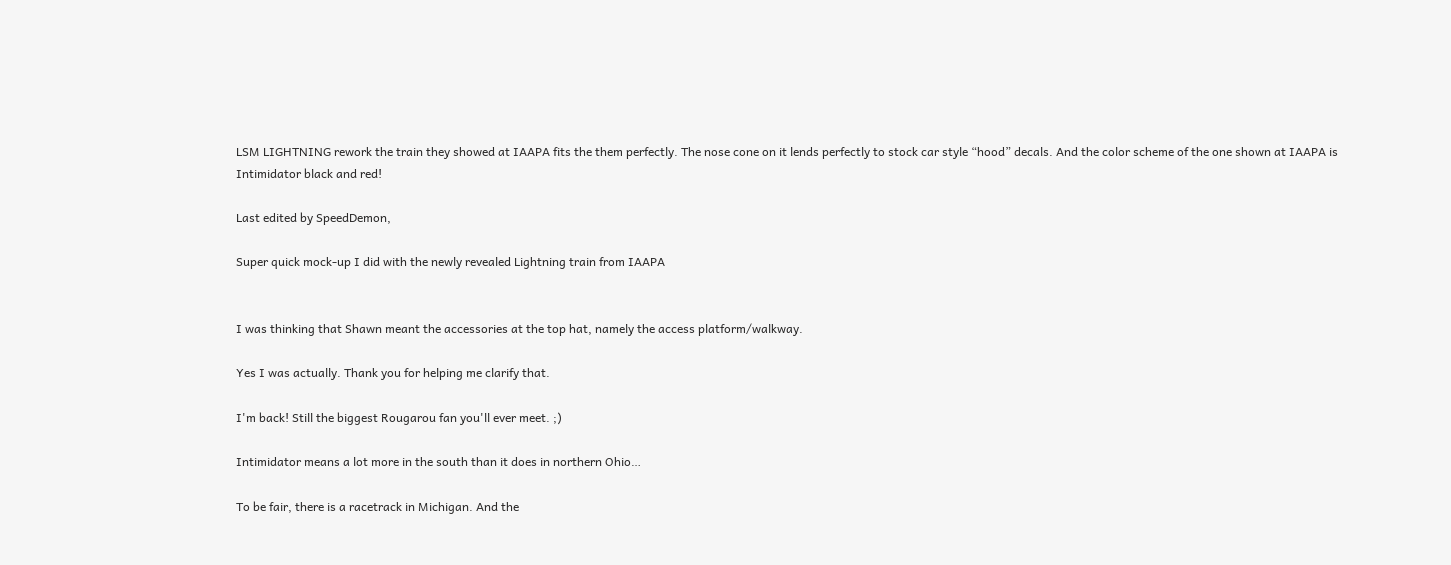LSM LIGHTNING rework the train they showed at IAAPA fits the them perfectly. The nose cone on it lends perfectly to stock car style “hood” decals. And the color scheme of the one shown at IAAPA is Intimidator black and red!

Last edited by SpeedDemon,

Super quick mock-up I did with the newly revealed Lightning train from IAAPA


I was thinking that Shawn meant the accessories at the top hat, namely the access platform/walkway.

Yes I was actually. Thank you for helping me clarify that.

I'm back! Still the biggest Rougarou fan you'll ever meet. ;)

Intimidator means a lot more in the south than it does in northern Ohio…

To be fair, there is a racetrack in Michigan. And the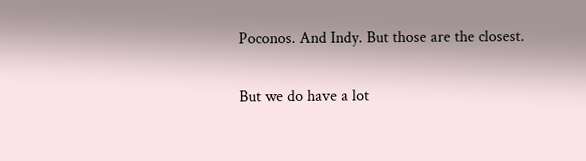Poconos. And Indy. But those are the closest.

But we do have a lot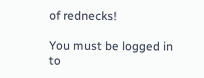of rednecks!

You must be logged in to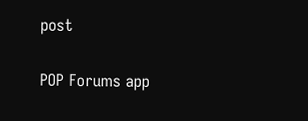post

POP Forums app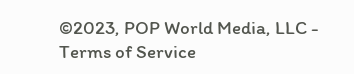©2023, POP World Media, LLC - Terms of Service